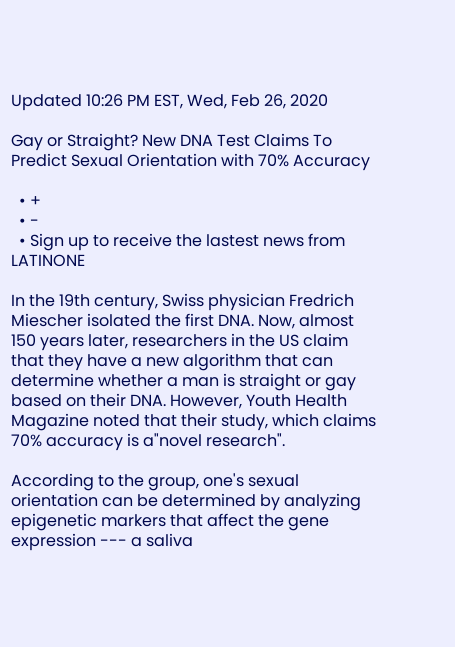Updated 10:26 PM EST, Wed, Feb 26, 2020

Gay or Straight? New DNA Test Claims To Predict Sexual Orientation with 70% Accuracy

  • +
  • -
  • Sign up to receive the lastest news from LATINONE

In the 19th century, Swiss physician Fredrich Miescher isolated the first DNA. Now, almost 150 years later, researchers in the US claim that they have a new algorithm that can determine whether a man is straight or gay based on their DNA. However, Youth Health Magazine noted that their study, which claims 70% accuracy is a"novel research".

According to the group, one's sexual orientation can be determined by analyzing epigenetic markers that affect the gene expression --- a saliva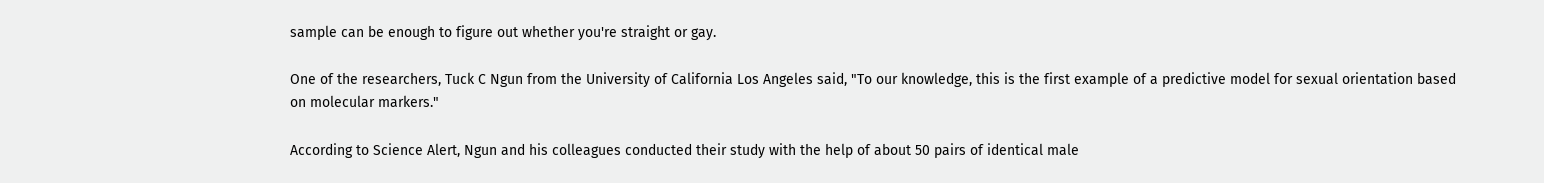sample can be enough to figure out whether you're straight or gay.

One of the researchers, Tuck C Ngun from the University of California Los Angeles said, "To our knowledge, this is the first example of a predictive model for sexual orientation based on molecular markers."

According to Science Alert, Ngun and his colleagues conducted their study with the help of about 50 pairs of identical male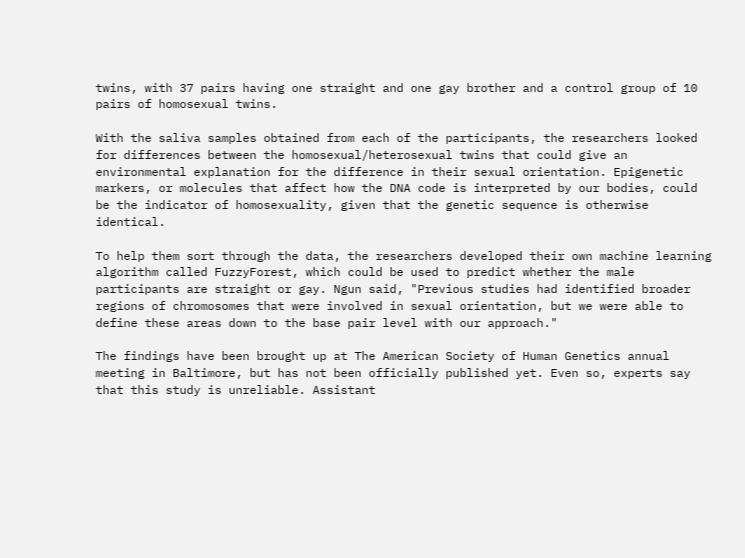twins, with 37 pairs having one straight and one gay brother and a control group of 10 pairs of homosexual twins.

With the saliva samples obtained from each of the participants, the researchers looked for differences between the homosexual/heterosexual twins that could give an environmental explanation for the difference in their sexual orientation. Epigenetic markers, or molecules that affect how the DNA code is interpreted by our bodies, could be the indicator of homosexuality, given that the genetic sequence is otherwise identical.

To help them sort through the data, the researchers developed their own machine learning algorithm called FuzzyForest, which could be used to predict whether the male participants are straight or gay. Ngun said, "Previous studies had identified broader regions of chromosomes that were involved in sexual orientation, but we were able to define these areas down to the base pair level with our approach."

The findings have been brought up at The American Society of Human Genetics annual meeting in Baltimore, but has not been officially published yet. Even so, experts say that this study is unreliable. Assistant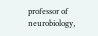professor of neurobiology,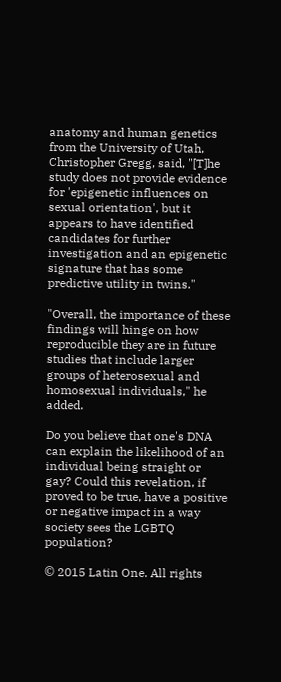anatomy and human genetics from the University of Utah, Christopher Gregg, said, "[T]he study does not provide evidence for 'epigenetic influences on sexual orientation', but it appears to have identified candidates for further investigation and an epigenetic signature that has some predictive utility in twins."

"Overall, the importance of these findings will hinge on how reproducible they are in future studies that include larger groups of heterosexual and homosexual individuals," he added.

Do you believe that one's DNA can explain the likelihood of an individual being straight or gay? Could this revelation, if proved to be true, have a positive or negative impact in a way society sees the LGBTQ population?

© 2015 Latin One. All rights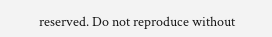reserved. Do not reproduce without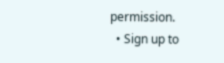permission.
  • Sign up to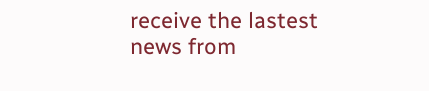receive the lastest news from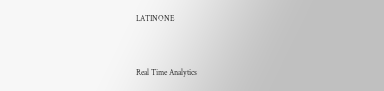LATINONE


Real Time Analytics